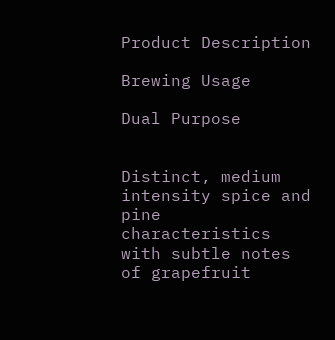Product Description

Brewing Usage

Dual Purpose


Distinct, medium intensity spice and pine characteristics with subtle notes of grapefruit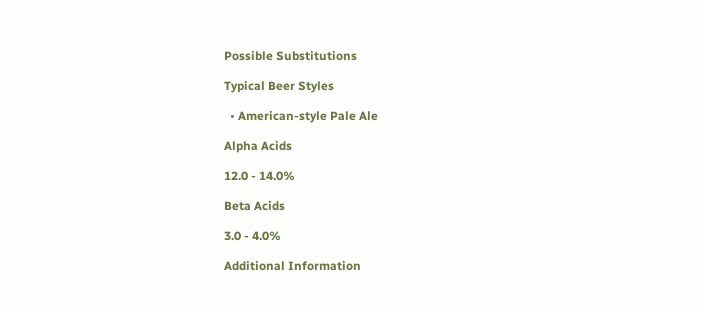Possible Substitutions

Typical Beer Styles

  • American-style Pale Ale

Alpha Acids

12.0 - 14.0%

Beta Acids

3.0 - 4.0%

Additional Information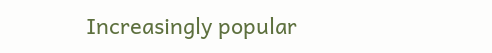Increasingly popular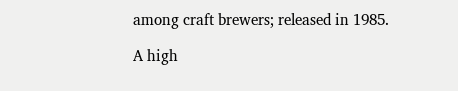among craft brewers; released in 1985.

A high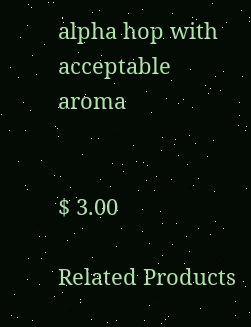alpha hop with acceptable aroma


$ 3.00

Related Products